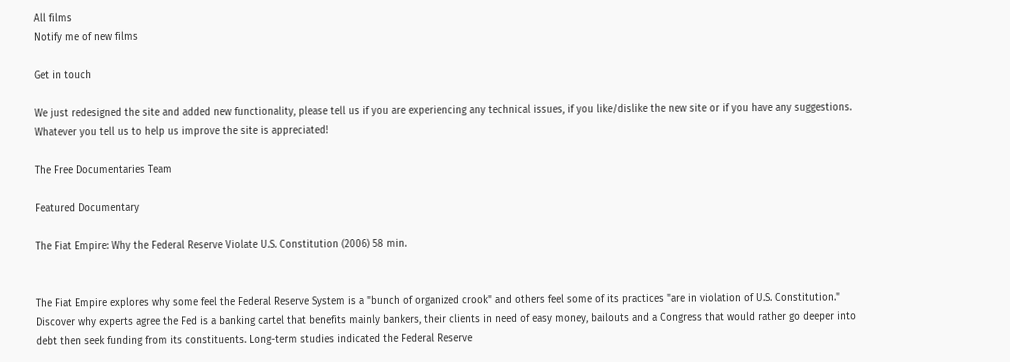All films
Notify me of new films

Get in touch

We just redesigned the site and added new functionality, please tell us if you are experiencing any technical issues, if you like/dislike the new site or if you have any suggestions. Whatever you tell us to help us improve the site is appreciated!

The Free Documentaries Team

Featured Documentary

The Fiat Empire: Why the Federal Reserve Violate U.S. Constitution (2006) 58 min.


The Fiat Empire explores why some feel the Federal Reserve System is a "bunch of organized crook" and others feel some of its practices "are in violation of U.S. Constitution." Discover why experts agree the Fed is a banking cartel that benefits mainly bankers, their clients in need of easy money, bailouts and a Congress that would rather go deeper into debt then seek funding from its constituents. Long-term studies indicated the Federal Reserve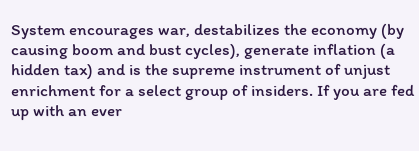System encourages war, destabilizes the economy (by causing boom and bust cycles), generate inflation (a hidden tax) and is the supreme instrument of unjust enrichment for a select group of insiders. If you are fed up with an ever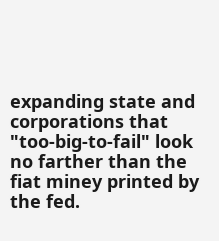expanding state and corporations that "too-big-to-fail" look no farther than the fiat miney printed by the fed.